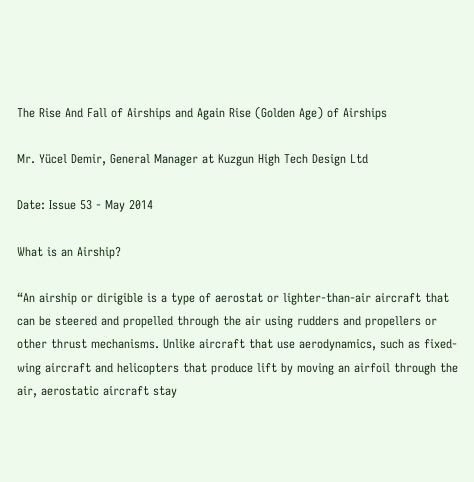The Rise And Fall of Airships and Again Rise (Golden Age) of Airships

Mr. Yücel Demir, General Manager at Kuzgun High Tech Design Ltd

Date: Issue 53 - May 2014

What is an Airship?

“An airship or dirigible is a type of aerostat or lighter-than-air aircraft that can be steered and propelled through the air using rudders and propellers or other thrust mechanisms. Unlike aircraft that use aerodynamics, such as fixed-wing aircraft and helicopters that produce lift by moving an airfoil through the air, aerostatic aircraft stay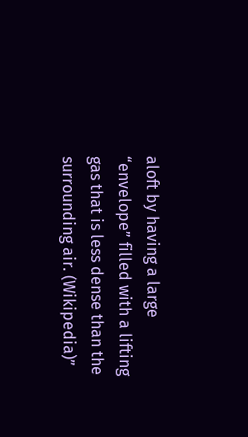aloft by having a large “envelope” filled with a lifting gas that is less dense than the surrounding air. (Wikipedia)”